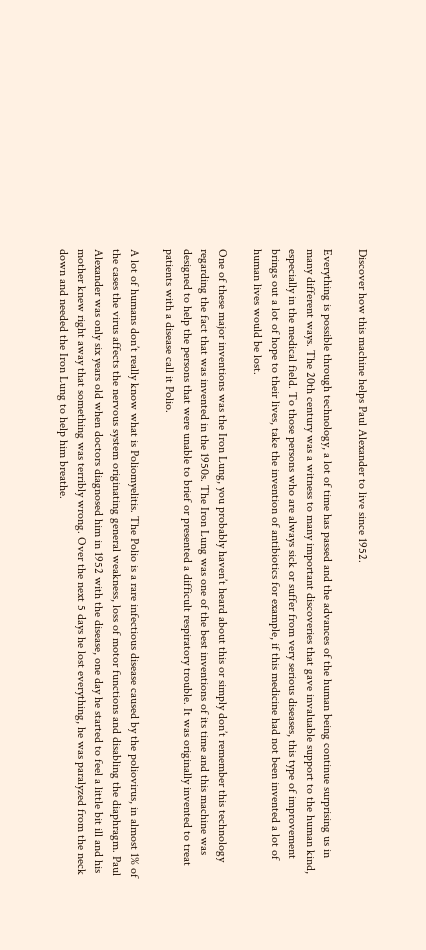Discover how this machine helps Paul Alexander to live since 1952.

Everything is possible through technology, a lot of time has passed and the advances of the human being continue surprising us in many different ways. The 20th century was a witness to many important discoveries that gave invaluable support to the human kind, especially in the medical field. To those persons who are always sick or suffer from very serious diseases, this type of improvement brings out a lot of hope to their lives, take the invention of antibiotics for example, if this medicine had not been invented a lot of human lives would be lost.

One of these major inventions was the Iron Lung, you probably haven’t heard about this or simply don’t remember this technology regarding the fact that was invented in the 1950s. The Iron Lung was one of the best inventions of its time and this machine was designed to help the persons that were unable to brief or presented a difficult respiratory trouble. It was originally invented to treat patients with a disease call it Polio.

A lot of humans don’t really know what is Poliomyelitis. The Polio is a rare infectious disease caused by the poliovirus, in almost 1% of the cases the virus affects the nervous system originating general weakness, loss of motor functions and disabling the diaphragm. Paul Alexander was only six years old when doctors diagnosed him in 1952 with the disease, one day he started to feel a little bit ill and his mother knew right away that something was terribly wrong. Over the next 5 days he lost everything, he was paralyzed from the neck down and needed the Iron Lung to help him breathe.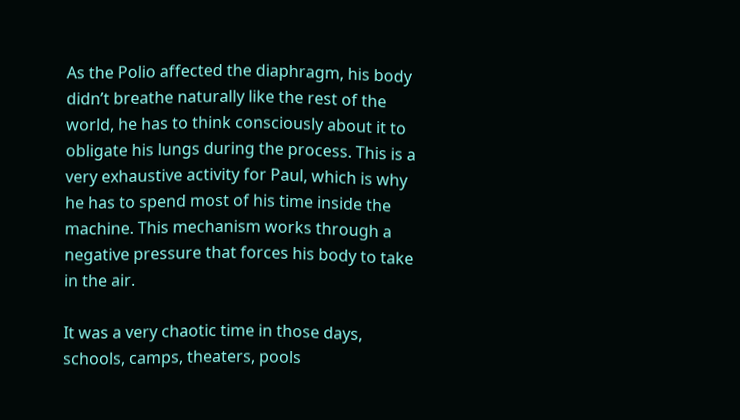As the Polio affected the diaphragm, his body didn’t breathe naturally like the rest of the world, he has to think consciously about it to obligate his lungs during the process. This is a very exhaustive activity for Paul, which is why he has to spend most of his time inside the machine. This mechanism works through a negative pressure that forces his body to take in the air.

It was a very chaotic time in those days, schools, camps, theaters, pools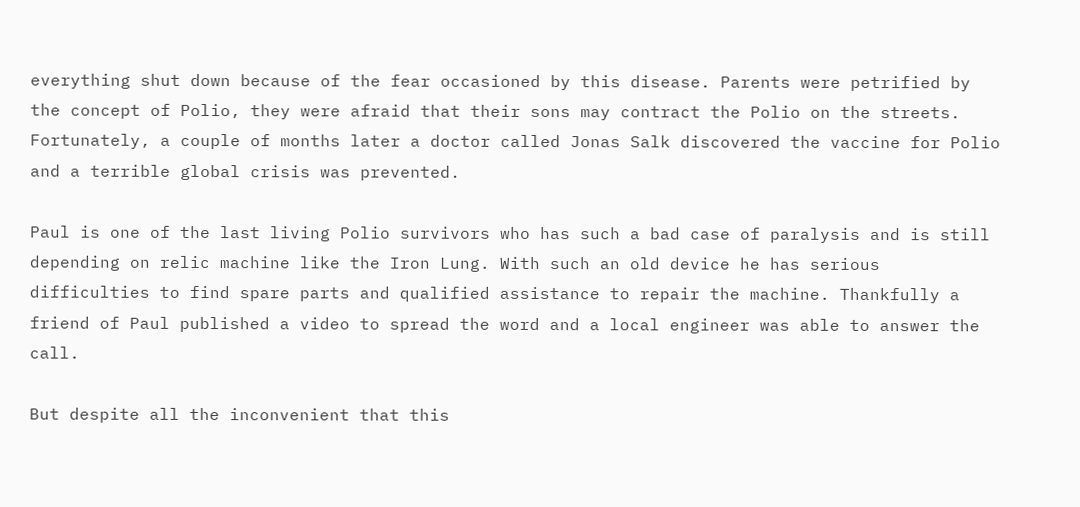everything shut down because of the fear occasioned by this disease. Parents were petrified by the concept of Polio, they were afraid that their sons may contract the Polio on the streets. Fortunately, a couple of months later a doctor called Jonas Salk discovered the vaccine for Polio and a terrible global crisis was prevented.

Paul is one of the last living Polio survivors who has such a bad case of paralysis and is still depending on relic machine like the Iron Lung. With such an old device he has serious difficulties to find spare parts and qualified assistance to repair the machine. Thankfully a friend of Paul published a video to spread the word and a local engineer was able to answer the call.

But despite all the inconvenient that this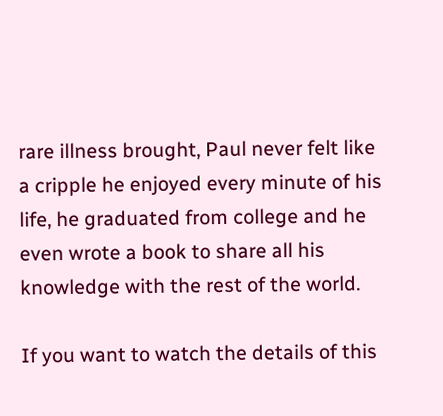rare illness brought, Paul never felt like a cripple he enjoyed every minute of his life, he graduated from college and he even wrote a book to share all his knowledge with the rest of the world.

If you want to watch the details of this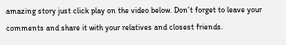amazing story just click play on the video below. Don’t forget to leave your comments and share it with your relatives and closest friends.